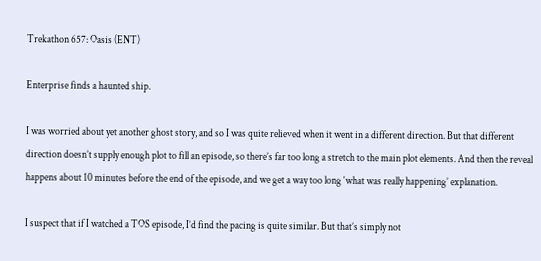Trekathon 657: Oasis (ENT)

Enterprise finds a haunted ship.

I was worried about yet another ghost story, and so I was quite relieved when it went in a different direction. But that different direction doesn’t supply enough plot to fill an episode, so there’s far too long a stretch to the main plot elements. And then the reveal happens about 10 minutes before the end of the episode, and we get a way too long ‘what was really happening’ explanation.

I suspect that if I watched a TOS episode, I’d find the pacing is quite similar. But that’s simply not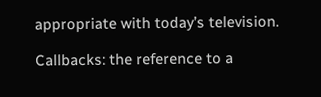appropriate with today’s television.

Callbacks: the reference to a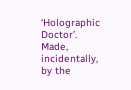‘Holographic Doctor’. Made, incidentally, by the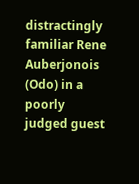distractingly familiar Rene Auberjonois (Odo) in a poorly judged guest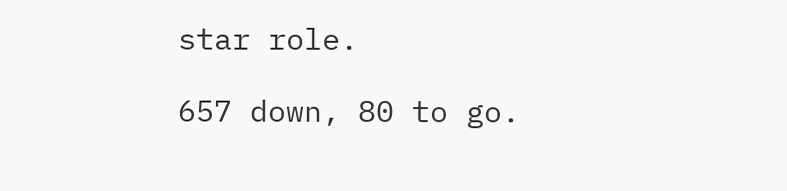star role.

657 down, 80 to go.